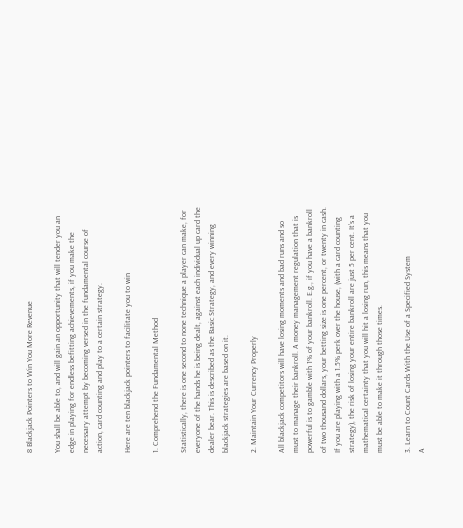8 Blackjack Pointers to Win You More Revenue

You shall be able to, and will gain an opportunity that will tender you an edge in playing for endless befitting achievements, if you make the necessary attempt by becoming versed in the fundamental course of action, card counting and play to a certain strategy.

Here are ten blackjack pointers to facilitate you to win

1. Comprehend the Fundamental Method

Statistically, there is one second to none technique a player can make, for everyone of the hands he is being dealt, against each individual up card the dealer bear. This is described as the Basic Strategy, and every winning blackjack strategies are based on it.

2. Maintain Your Currency Properly

All blackjack competitors will have losing moments and bad runs and so must to manage their bankroll. A money management regulation that is powerful is to gamble with 1% of your bankroll. E.g., if you have a bankroll of two thousand dollars, your betting size is one percent, or twenty in cash. If you are playing with a 1.5% perk over the house, (with a card counting strategy), the risk of losing your entire bankroll are just 5 per cent. It’s a mathematical certainty that you will hit a losing run, this means that you must be able to make it through those times.

3. Learn to Count Cards With the Use of a Specified System
A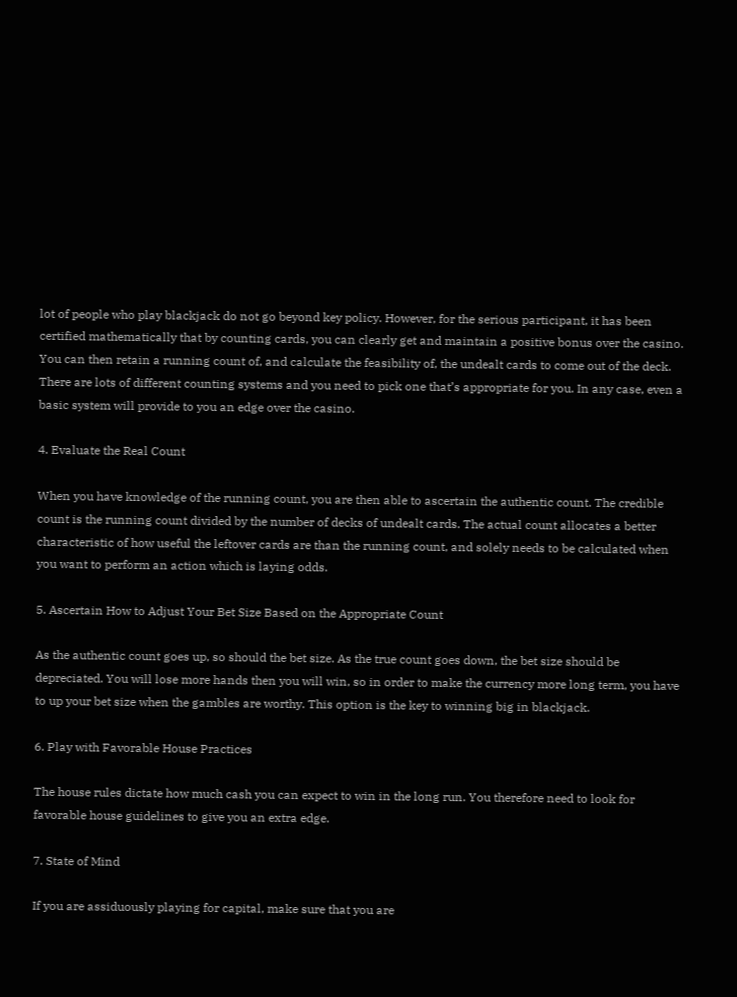lot of people who play blackjack do not go beyond key policy. However, for the serious participant, it has been certified mathematically that by counting cards, you can clearly get and maintain a positive bonus over the casino. You can then retain a running count of, and calculate the feasibility of, the undealt cards to come out of the deck. There are lots of different counting systems and you need to pick one that’s appropriate for you. In any case, even a basic system will provide to you an edge over the casino.

4. Evaluate the Real Count

When you have knowledge of the running count, you are then able to ascertain the authentic count. The credible count is the running count divided by the number of decks of undealt cards. The actual count allocates a better characteristic of how useful the leftover cards are than the running count, and solely needs to be calculated when you want to perform an action which is laying odds.

5. Ascertain How to Adjust Your Bet Size Based on the Appropriate Count

As the authentic count goes up, so should the bet size. As the true count goes down, the bet size should be depreciated. You will lose more hands then you will win, so in order to make the currency more long term, you have to up your bet size when the gambles are worthy. This option is the key to winning big in blackjack.

6. Play with Favorable House Practices

The house rules dictate how much cash you can expect to win in the long run. You therefore need to look for favorable house guidelines to give you an extra edge.

7. State of Mind

If you are assiduously playing for capital, make sure that you are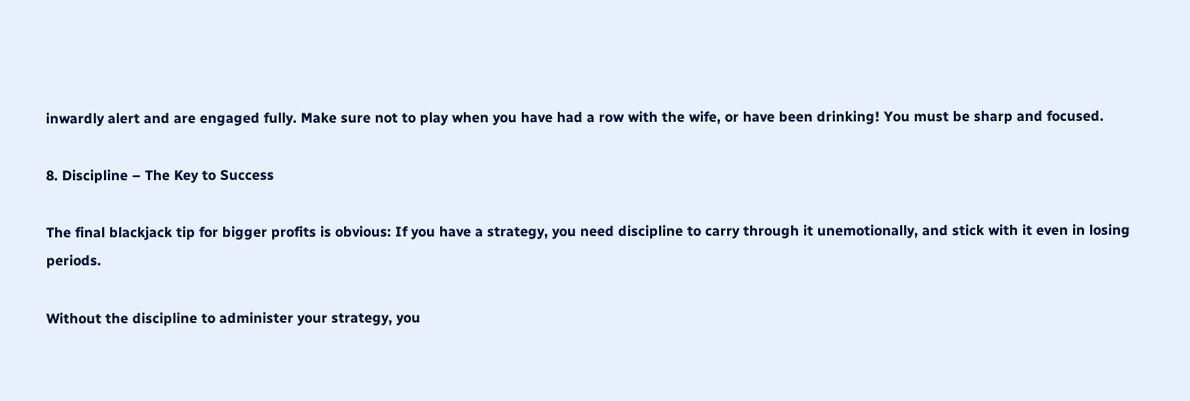inwardly alert and are engaged fully. Make sure not to play when you have had a row with the wife, or have been drinking! You must be sharp and focused.

8. Discipline – The Key to Success

The final blackjack tip for bigger profits is obvious: If you have a strategy, you need discipline to carry through it unemotionally, and stick with it even in losing periods.

Without the discipline to administer your strategy, you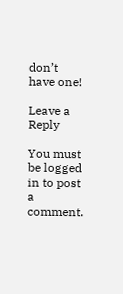don’t have one!

Leave a Reply

You must be logged in to post a comment.